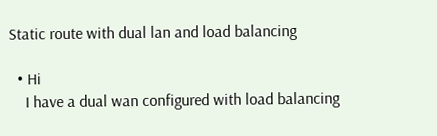Static route with dual lan and load balancing

  • Hi
    I have a dual wan configured with load balancing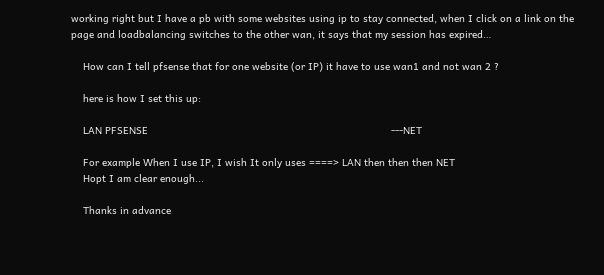working right but I have a pb with some websites using ip to stay connected, when I click on a link on the page and loadbalancing switches to the other wan, it says that my session has expired…

    How can I tell pfsense that for one website (or IP) it have to use wan1 and not wan 2 ?

    here is how I set this up:

    LAN PFSENSE                                                                                 ---NET

    For example When I use IP, I wish It only uses ====> LAN then then then NET
    Hopt I am clear enough...

    Thanks in advance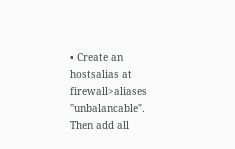• Create an hostsalias at firewall>aliases "unbalancable". Then add all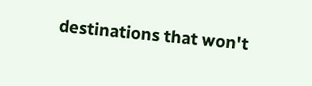destinations that won't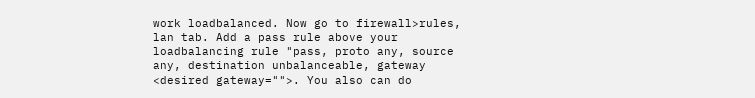work loadbalanced. Now go to firewall>rules, lan tab. Add a pass rule above your loadbalancing rule "pass, proto any, source any, destination unbalanceable, gateway <desired gateway="">. You also can do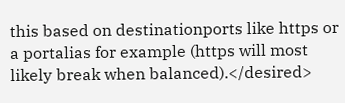this based on destinationports like https or a portalias for example (https will most likely break when balanced).</desired>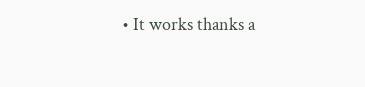• It works thanks a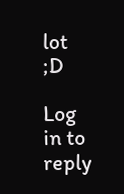lot  ;D

Log in to reply